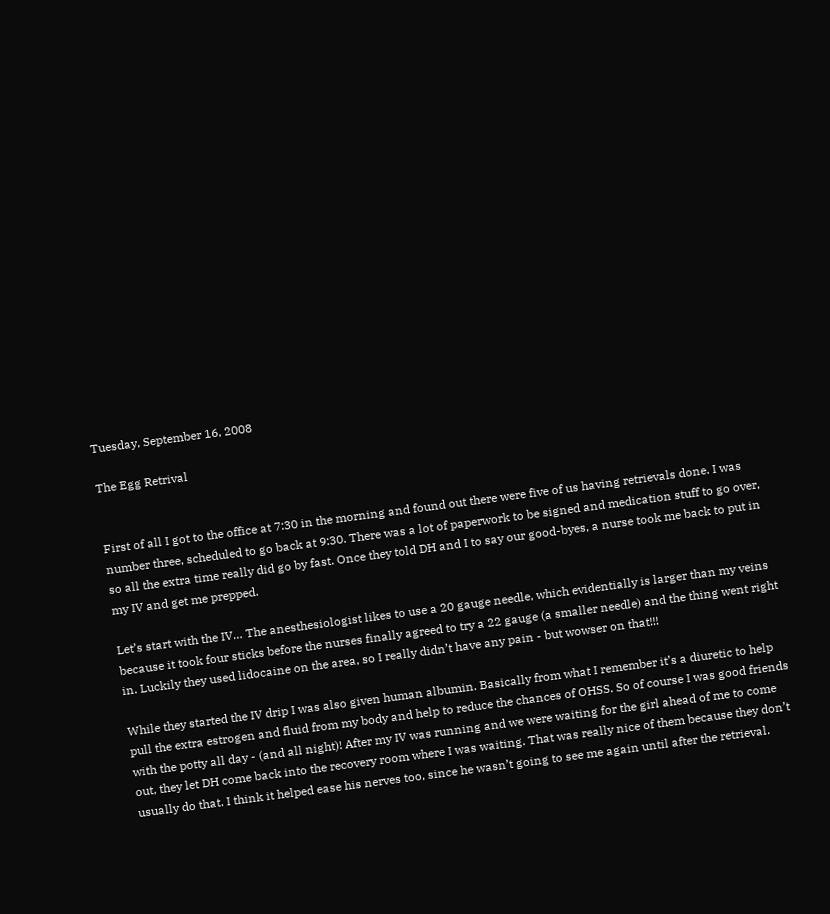Tuesday, September 16, 2008

The Egg Retrival


First of all I got to the office at 7:30 in the morning and found out there were five of us having retrievals done. I was number three, scheduled to go back at 9:30. There was a lot of paperwork to be signed and medication stuff to go over, so all the extra time really did go by fast. Once they told DH and I to say our good-byes, a nurse took me back to put in my IV and get me prepped.

Let’s start with the IV… The anesthesiologist likes to use a 20 gauge needle, which evidentially is larger than my veins because it took four sticks before the nurses finally agreed to try a 22 gauge (a smaller needle) and the thing went right in. Luckily they used lidocaine on the area, so I really didn’t have any pain - but wowser on that!!!

While they started the IV drip I was also given human albumin. Basically from what I remember it’s a diuretic to help pull the extra estrogen and fluid from my body and help to reduce the chances of OHSS. So of course I was good friends with the potty all day - (and all night)! After my IV was running and we were waiting for the girl ahead of me to come out, they let DH come back into the recovery room where I was waiting. That was really nice of them because they don’t usually do that. I think it helped ease his nerves too, since he wasn’t going to see me again until after the retrieval.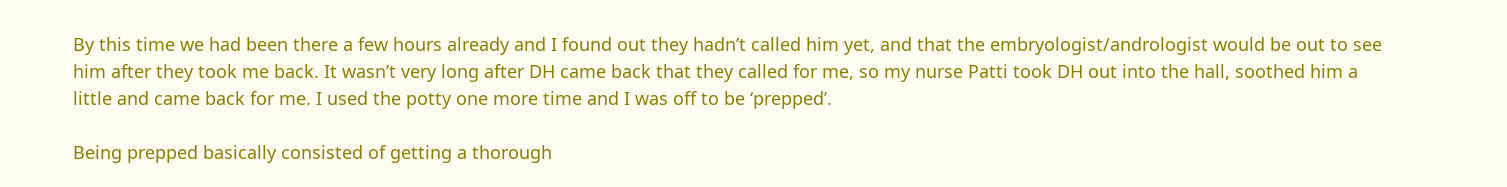By this time we had been there a few hours already and I found out they hadn’t called him yet, and that the embryologist/andrologist would be out to see him after they took me back. It wasn’t very long after DH came back that they called for me, so my nurse Patti took DH out into the hall, soothed him a little and came back for me. I used the potty one more time and I was off to be ‘prepped’.

Being prepped basically consisted of getting a thorough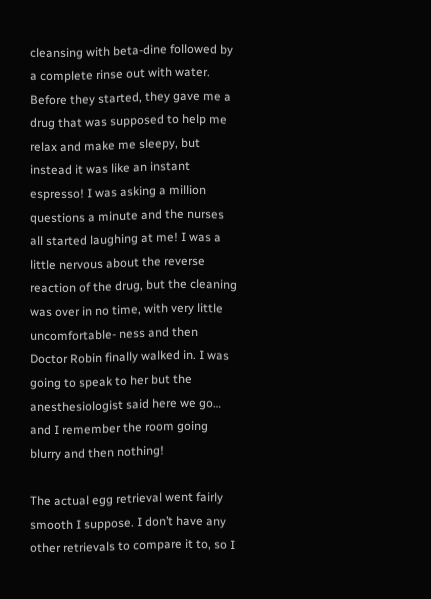cleansing with beta-dine followed by a complete rinse out with water. Before they started, they gave me a drug that was supposed to help me relax and make me sleepy, but instead it was like an instant espresso! I was asking a million questions a minute and the nurses all started laughing at me! I was a little nervous about the reverse reaction of the drug, but the cleaning was over in no time, with very little uncomfortable- ness and then Doctor Robin finally walked in. I was going to speak to her but the anesthesiologist said here we go… and I remember the room going blurry and then nothing!

The actual egg retrieval went fairly smooth I suppose. I don’t have any other retrievals to compare it to, so I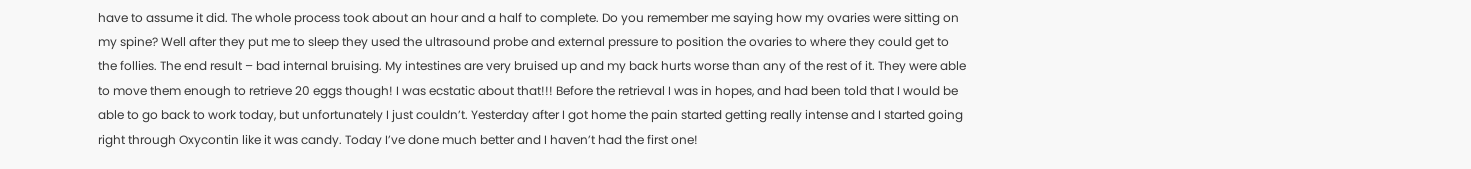have to assume it did. The whole process took about an hour and a half to complete. Do you remember me saying how my ovaries were sitting on my spine? Well after they put me to sleep they used the ultrasound probe and external pressure to position the ovaries to where they could get to the follies. The end result – bad internal bruising. My intestines are very bruised up and my back hurts worse than any of the rest of it. They were able to move them enough to retrieve 20 eggs though! I was ecstatic about that!!! Before the retrieval I was in hopes, and had been told that I would be able to go back to work today, but unfortunately I just couldn’t. Yesterday after I got home the pain started getting really intense and I started going right through Oxycontin like it was candy. Today I’ve done much better and I haven’t had the first one!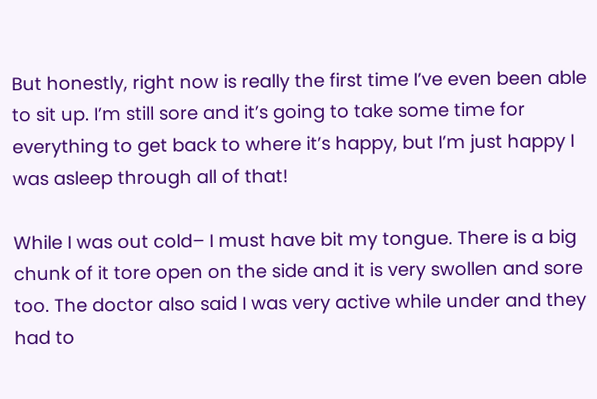But honestly, right now is really the first time I’ve even been able to sit up. I’m still sore and it’s going to take some time for everything to get back to where it’s happy, but I’m just happy I was asleep through all of that!

While I was out cold– I must have bit my tongue. There is a big chunk of it tore open on the side and it is very swollen and sore too. The doctor also said I was very active while under and they had to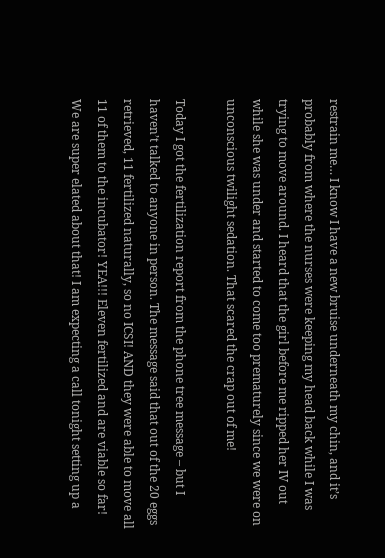restrain me… I know I have a new bruise underneath my chin, and it’s probably from where the nurses were keeping my head back while I was trying to move around. I heard that the girl before me ripped her IV out while she was under and started to come too prematurely since we were on unconscious twilight sedation. That scared the crap out of me!

Today I got the fertilization report from the phone tree message – but I haven’t talked to anyone in person. The message said that out of the 20 eggs retrieved, 11 fertilized naturally, so no ICSI! AND they were able to move all 11 of them to the incubator! YEA!!! Eleven fertilized and are viable so far! We are super elated about that! I am expecting a call tonight setting up a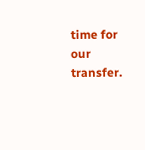time for our transfer.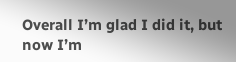Overall I’m glad I did it, but now I’m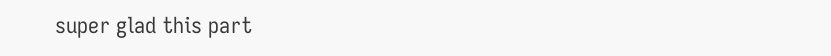super glad this part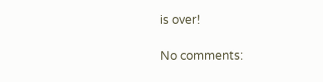is over!

No comments: